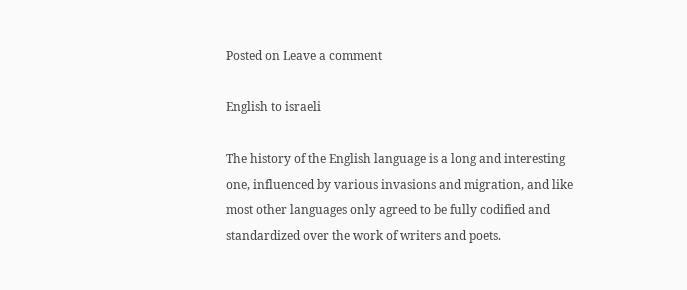Posted on Leave a comment

English to israeli

The history of the English language is a long and interesting one, influenced by various invasions and migration, and like most other languages only agreed to be fully codified and standardized over the work of writers and poets.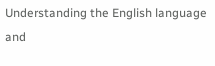Understanding the English language and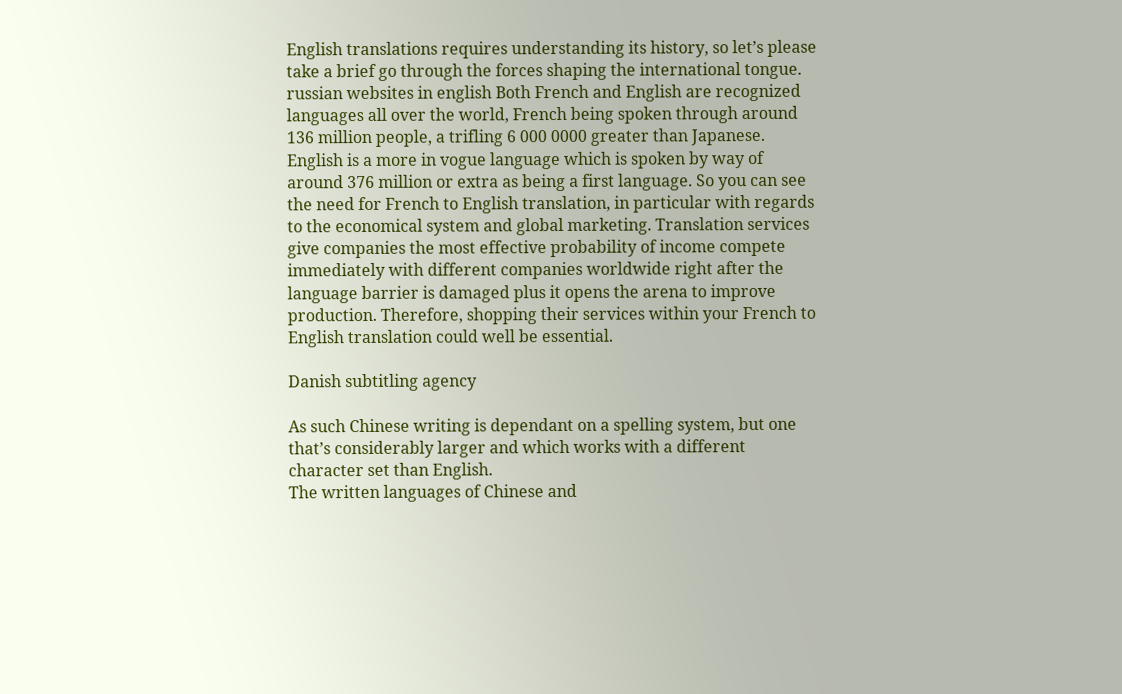English translations requires understanding its history, so let’s please take a brief go through the forces shaping the international tongue. russian websites in english Both French and English are recognized languages all over the world, French being spoken through around 136 million people, a trifling 6 000 0000 greater than Japanese. English is a more in vogue language which is spoken by way of around 376 million or extra as being a first language. So you can see the need for French to English translation, in particular with regards to the economical system and global marketing. Translation services give companies the most effective probability of income compete immediately with different companies worldwide right after the language barrier is damaged plus it opens the arena to improve production. Therefore, shopping their services within your French to English translation could well be essential.

Danish subtitling agency

As such Chinese writing is dependant on a spelling system, but one that’s considerably larger and which works with a different character set than English.
The written languages of Chinese and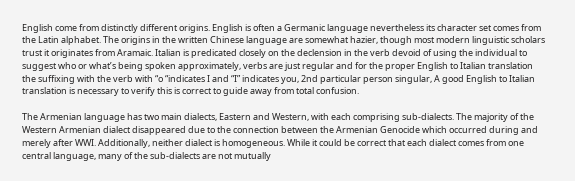English come from distinctly different origins. English is often a Germanic language nevertheless its character set comes from the Latin alphabet. The origins in the written Chinese language are somewhat hazier, though most modern linguistic scholars trust it originates from Aramaic. Italian is predicated closely on the declension in the verb devoid of using the individual to suggest who or what’s being spoken approximately, verbs are just regular and for the proper English to Italian translation the suffixing with the verb with “o “indicates I and “I” indicates you, 2nd particular person singular, A good English to Italian translation is necessary to verify this is correct to guide away from total confusion.

The Armenian language has two main dialects, Eastern and Western, with each comprising sub-dialects. The majority of the Western Armenian dialect disappeared due to the connection between the Armenian Genocide which occurred during and merely after WWI. Additionally, neither dialect is homogeneous. While it could be correct that each dialect comes from one central language, many of the sub-dialects are not mutually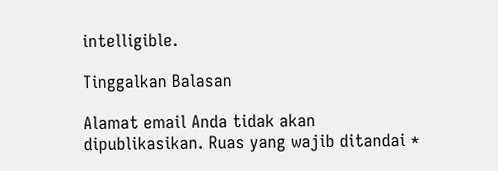intelligible.

Tinggalkan Balasan

Alamat email Anda tidak akan dipublikasikan. Ruas yang wajib ditandai *